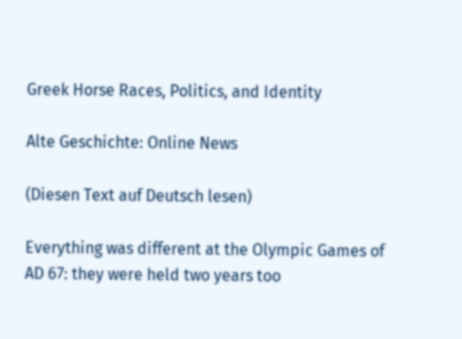Greek Horse Races, Politics, and Identity

Alte Geschichte: Online News

(Diesen Text auf Deutsch lesen)

Everything was different at the Olympic Games of AD 67: they were held two years too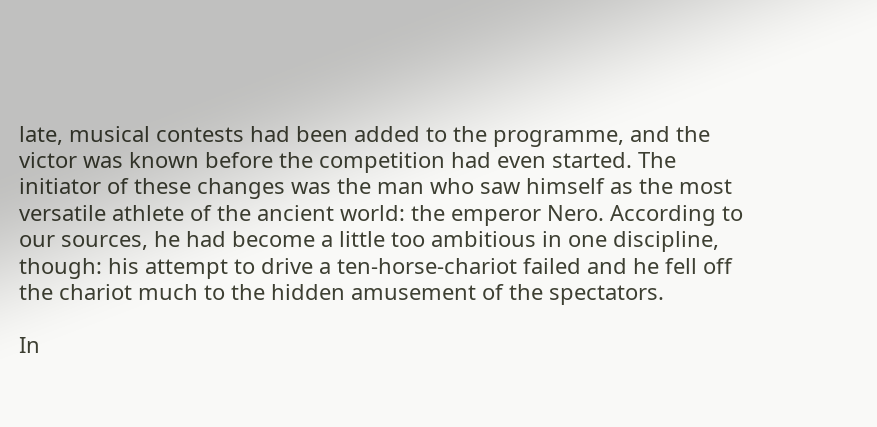late, musical contests had been added to the programme, and the victor was known before the competition had even started. The initiator of these changes was the man who saw himself as the most versatile athlete of the ancient world: the emperor Nero. According to our sources, he had become a little too ambitious in one discipline, though: his attempt to drive a ten-horse-chariot failed and he fell off the chariot much to the hidden amusement of the spectators.

In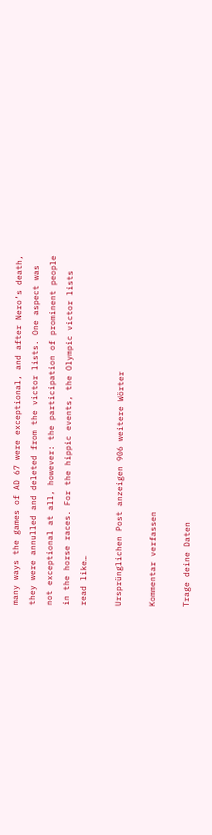many ways the games of AD 67 were exceptional, and after Nero’s death, they were annulled and deleted from the victor lists. One aspect was not exceptional at all, however: the participation of prominent people in the horse races. For the hippic events, the Olympic victor lists read like…

Ursprünglichen Post anzeigen 906 weitere Wörter

Kommentar verfassen

Trage deine Daten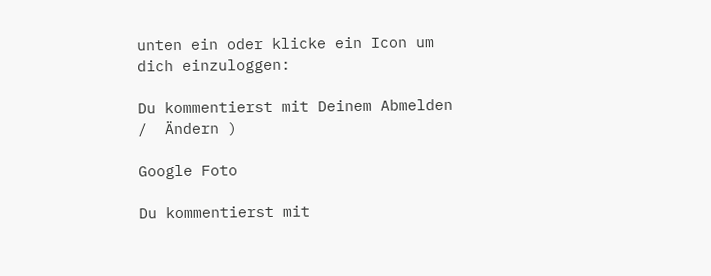unten ein oder klicke ein Icon um dich einzuloggen:

Du kommentierst mit Deinem Abmelden /  Ändern )

Google Foto

Du kommentierst mit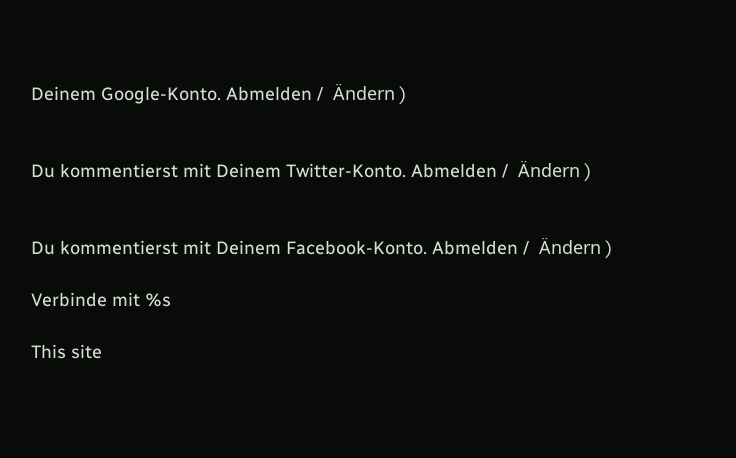Deinem Google-Konto. Abmelden /  Ändern )


Du kommentierst mit Deinem Twitter-Konto. Abmelden /  Ändern )


Du kommentierst mit Deinem Facebook-Konto. Abmelden /  Ändern )

Verbinde mit %s

This site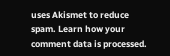uses Akismet to reduce spam. Learn how your comment data is processed.